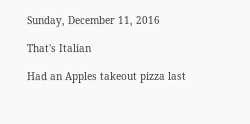Sunday, December 11, 2016

That's Italian

Had an Apples takeout pizza last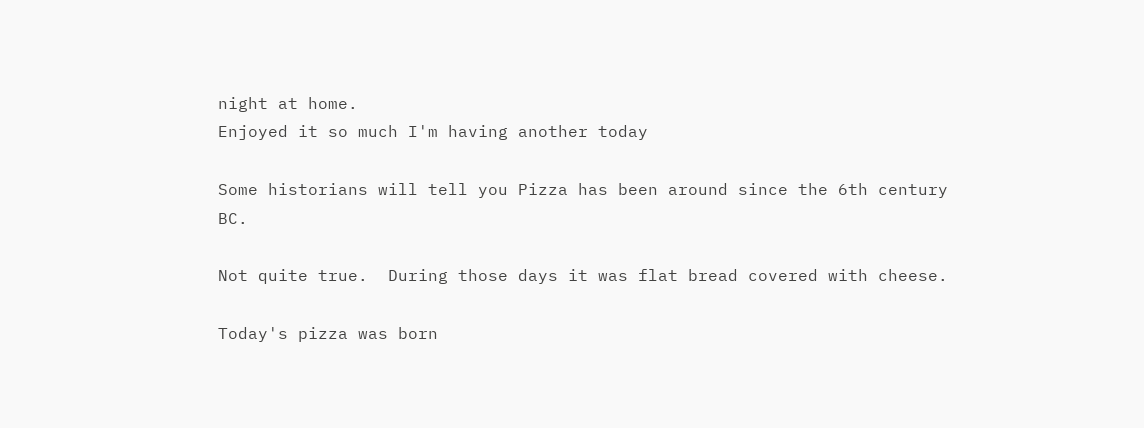night at home.
Enjoyed it so much I'm having another today

Some historians will tell you Pizza has been around since the 6th century BC.

Not quite true.  During those days it was flat bread covered with cheese.

Today's pizza was born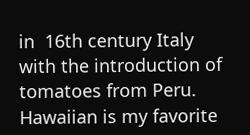in  16th century Italy with the introduction of tomatoes from Peru.
Hawaiian is my favorite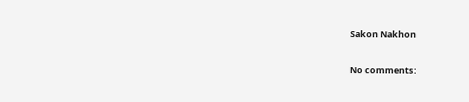Sakon Nakhon

No comments: